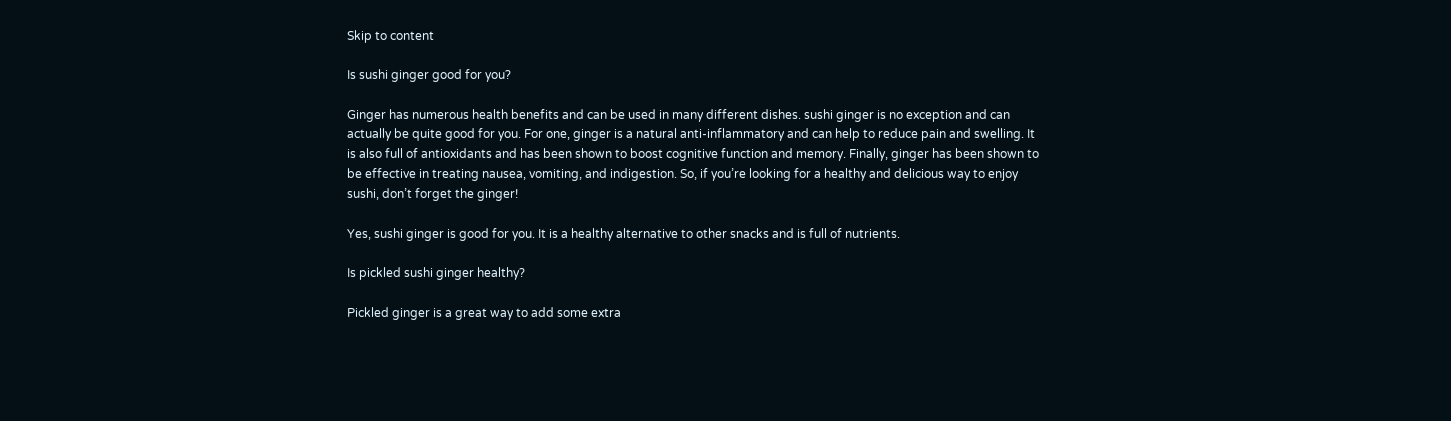Skip to content

Is sushi ginger good for you?

Ginger has numerous health benefits and can be used in many different dishes. sushi ginger is no exception and can actually be quite good for you. For one, ginger is a natural anti-inflammatory and can help to reduce pain and swelling. It is also full of antioxidants and has been shown to boost cognitive function and memory. Finally, ginger has been shown to be effective in treating nausea, vomiting, and indigestion. So, if you’re looking for a healthy and delicious way to enjoy sushi, don’t forget the ginger!

Yes, sushi ginger is good for you. It is a healthy alternative to other snacks and is full of nutrients.

Is pickled sushi ginger healthy?

Pickled ginger is a great way to add some extra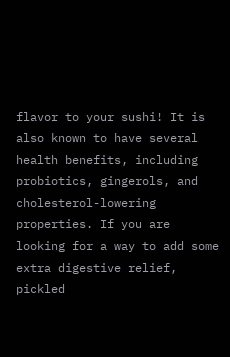flavor to your sushi! It is also known to have several health benefits, including probiotics, gingerols, and cholesterol-lowering properties. If you are looking for a way to add some extra digestive relief, pickled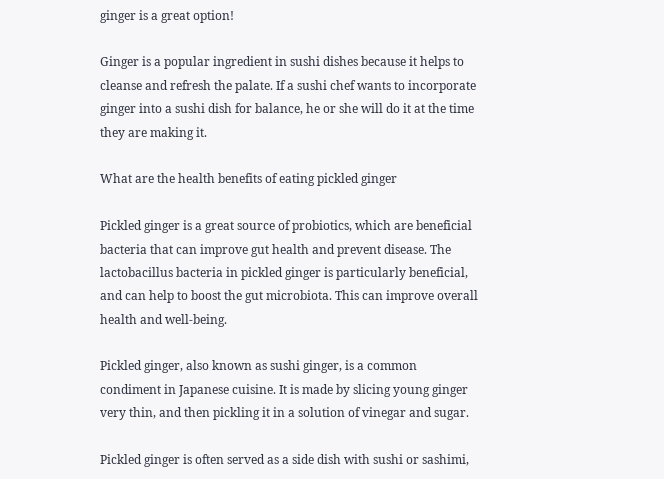ginger is a great option!

Ginger is a popular ingredient in sushi dishes because it helps to cleanse and refresh the palate. If a sushi chef wants to incorporate ginger into a sushi dish for balance, he or she will do it at the time they are making it.

What are the health benefits of eating pickled ginger

Pickled ginger is a great source of probiotics, which are beneficial bacteria that can improve gut health and prevent disease. The lactobacillus bacteria in pickled ginger is particularly beneficial, and can help to boost the gut microbiota. This can improve overall health and well-being.

Pickled ginger, also known as sushi ginger, is a common condiment in Japanese cuisine. It is made by slicing young ginger very thin, and then pickling it in a solution of vinegar and sugar.

Pickled ginger is often served as a side dish with sushi or sashimi,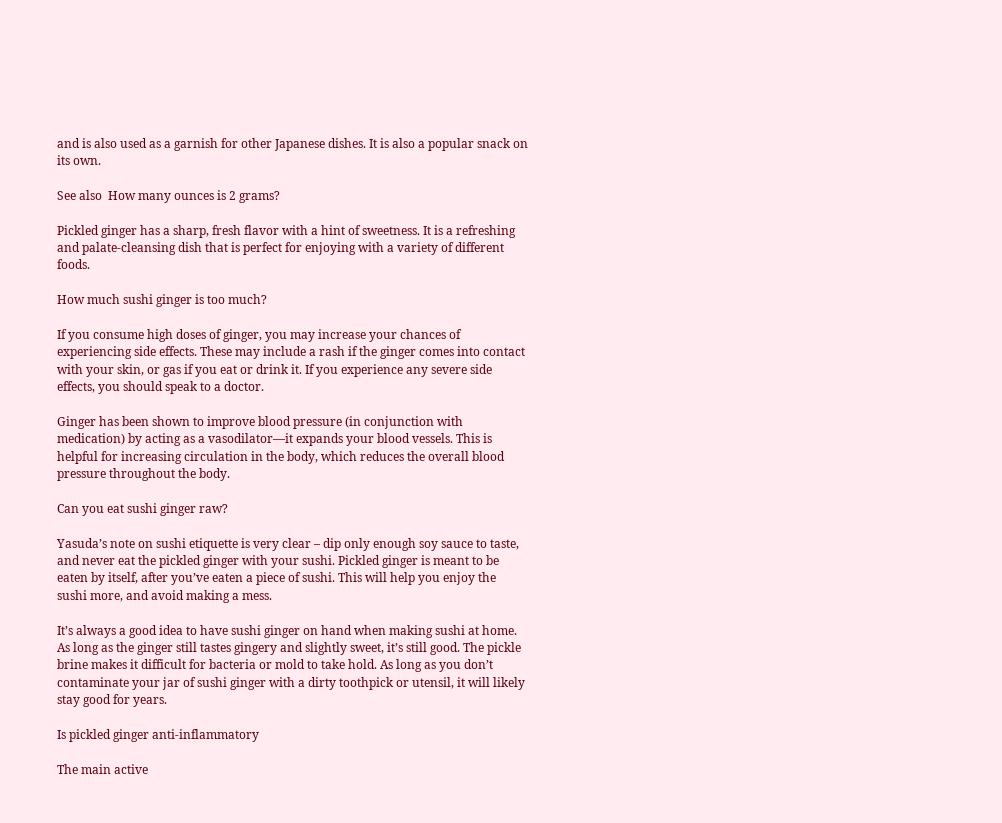and is also used as a garnish for other Japanese dishes. It is also a popular snack on its own.

See also  How many ounces is 2 grams?

Pickled ginger has a sharp, fresh flavor with a hint of sweetness. It is a refreshing and palate-cleansing dish that is perfect for enjoying with a variety of different foods.

How much sushi ginger is too much?

If you consume high doses of ginger, you may increase your chances of experiencing side effects. These may include a rash if the ginger comes into contact with your skin, or gas if you eat or drink it. If you experience any severe side effects, you should speak to a doctor.

Ginger has been shown to improve blood pressure (in conjunction with medication) by acting as a vasodilator—it expands your blood vessels. This is helpful for increasing circulation in the body, which reduces the overall blood pressure throughout the body.

Can you eat sushi ginger raw?

Yasuda’s note on sushi etiquette is very clear – dip only enough soy sauce to taste, and never eat the pickled ginger with your sushi. Pickled ginger is meant to be eaten by itself, after you’ve eaten a piece of sushi. This will help you enjoy the sushi more, and avoid making a mess.

It’s always a good idea to have sushi ginger on hand when making sushi at home. As long as the ginger still tastes gingery and slightly sweet, it’s still good. The pickle brine makes it difficult for bacteria or mold to take hold. As long as you don’t contaminate your jar of sushi ginger with a dirty toothpick or utensil, it will likely stay good for years.

Is pickled ginger anti-inflammatory

The main active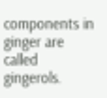components in ginger are called gingerols.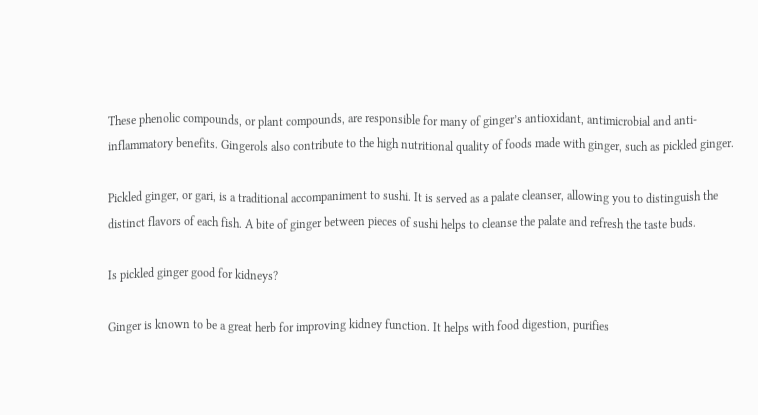These phenolic compounds, or plant compounds, are responsible for many of ginger’s antioxidant, antimicrobial and anti-inflammatory benefits. Gingerols also contribute to the high nutritional quality of foods made with ginger, such as pickled ginger.

Pickled ginger, or gari, is a traditional accompaniment to sushi. It is served as a palate cleanser, allowing you to distinguish the distinct flavors of each fish. A bite of ginger between pieces of sushi helps to cleanse the palate and refresh the taste buds.

Is pickled ginger good for kidneys?

Ginger is known to be a great herb for improving kidney function. It helps with food digestion, purifies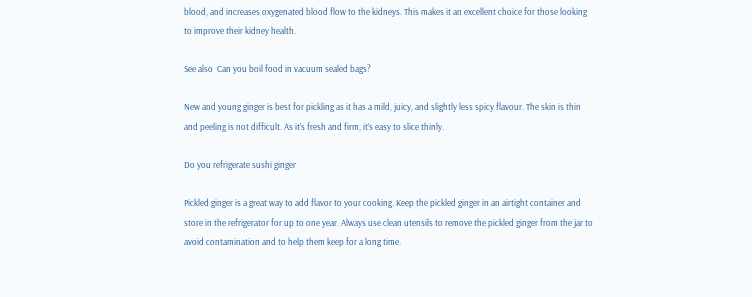blood, and increases oxygenated blood flow to the kidneys. This makes it an excellent choice for those looking to improve their kidney health.

See also  Can you boil food in vacuum sealed bags?

New and young ginger is best for pickling as it has a mild, juicy, and slightly less spicy flavour. The skin is thin and peeling is not difficult. As it’s fresh and firm, it’s easy to slice thinly.

Do you refrigerate sushi ginger

Pickled ginger is a great way to add flavor to your cooking. Keep the pickled ginger in an airtight container and store in the refrigerator for up to one year. Always use clean utensils to remove the pickled ginger from the jar to avoid contamination and to help them keep for a long time.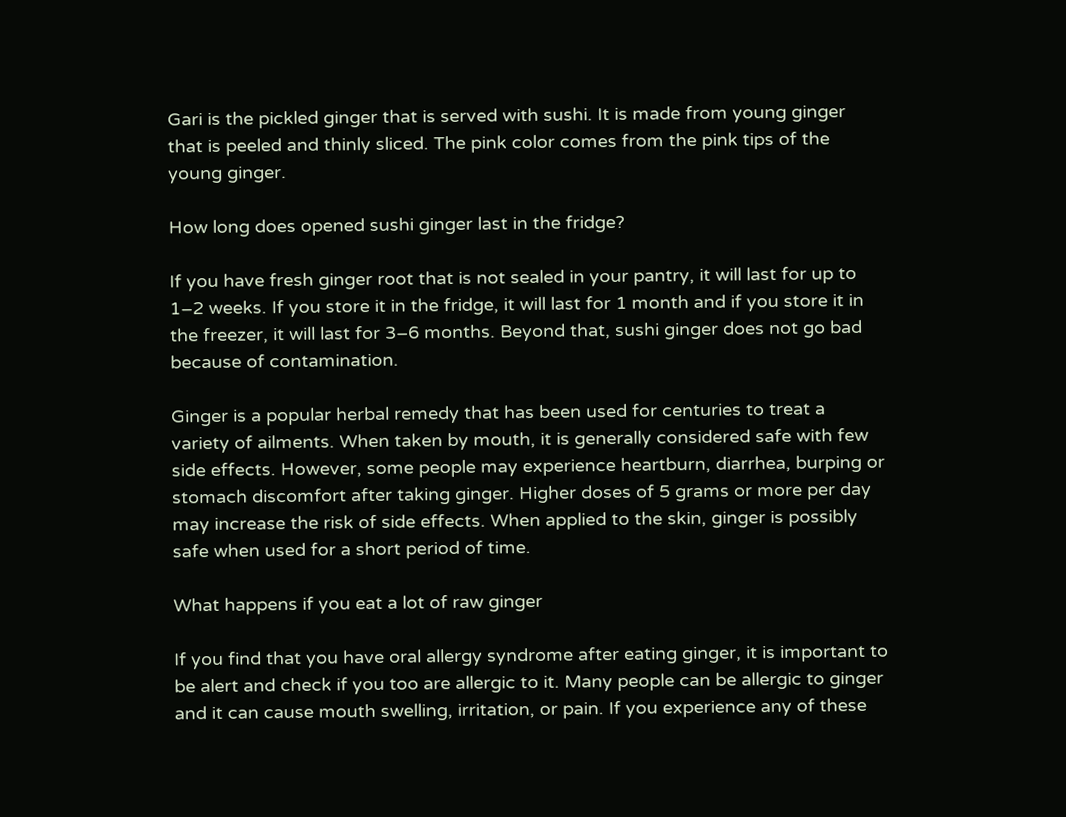Gari is the pickled ginger that is served with sushi. It is made from young ginger that is peeled and thinly sliced. The pink color comes from the pink tips of the young ginger.

How long does opened sushi ginger last in the fridge?

If you have fresh ginger root that is not sealed in your pantry, it will last for up to 1–2 weeks. If you store it in the fridge, it will last for 1 month and if you store it in the freezer, it will last for 3–6 months. Beyond that, sushi ginger does not go bad because of contamination.

Ginger is a popular herbal remedy that has been used for centuries to treat a variety of ailments. When taken by mouth, it is generally considered safe with few side effects. However, some people may experience heartburn, diarrhea, burping or stomach discomfort after taking ginger. Higher doses of 5 grams or more per day may increase the risk of side effects. When applied to the skin, ginger is possibly safe when used for a short period of time.

What happens if you eat a lot of raw ginger

If you find that you have oral allergy syndrome after eating ginger, it is important to be alert and check if you too are allergic to it. Many people can be allergic to ginger and it can cause mouth swelling, irritation, or pain. If you experience any of these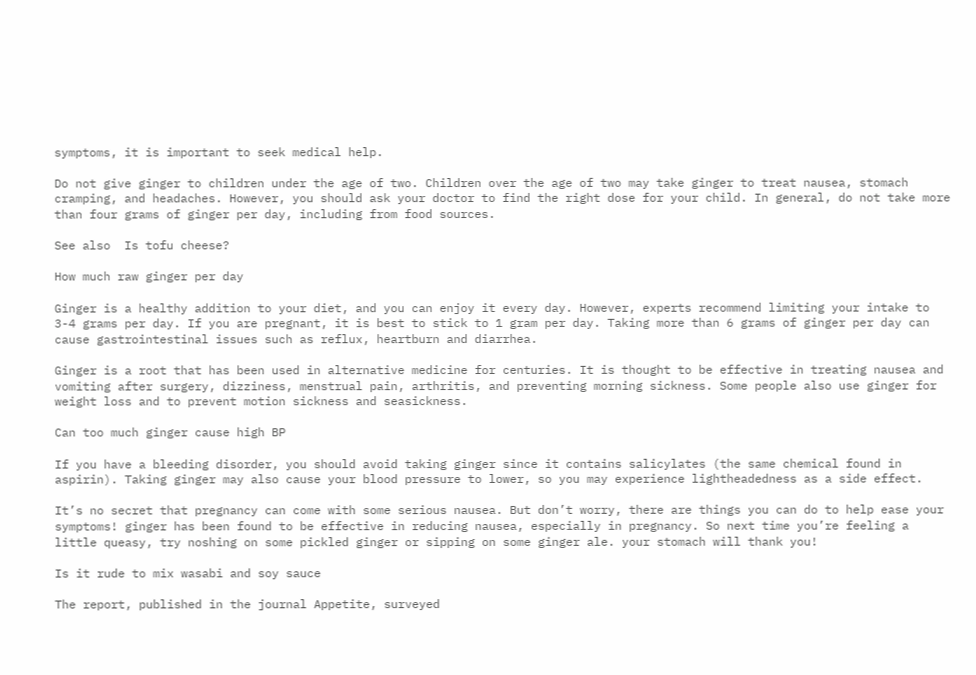symptoms, it is important to seek medical help.

Do not give ginger to children under the age of two. Children over the age of two may take ginger to treat nausea, stomach cramping, and headaches. However, you should ask your doctor to find the right dose for your child. In general, do not take more than four grams of ginger per day, including from food sources.

See also  Is tofu cheese?

How much raw ginger per day

Ginger is a healthy addition to your diet, and you can enjoy it every day. However, experts recommend limiting your intake to 3-4 grams per day. If you are pregnant, it is best to stick to 1 gram per day. Taking more than 6 grams of ginger per day can cause gastrointestinal issues such as reflux, heartburn and diarrhea.

Ginger is a root that has been used in alternative medicine for centuries. It is thought to be effective in treating nausea and vomiting after surgery, dizziness, menstrual pain, arthritis, and preventing morning sickness. Some people also use ginger for weight loss and to prevent motion sickness and seasickness.

Can too much ginger cause high BP

If you have a bleeding disorder, you should avoid taking ginger since it contains salicylates (the same chemical found in aspirin). Taking ginger may also cause your blood pressure to lower, so you may experience lightheadedness as a side effect.

It’s no secret that pregnancy can come with some serious nausea. But don’t worry, there are things you can do to help ease your symptoms! ginger has been found to be effective in reducing nausea, especially in pregnancy. So next time you’re feeling a little queasy, try noshing on some pickled ginger or sipping on some ginger ale. your stomach will thank you!

Is it rude to mix wasabi and soy sauce

The report, published in the journal Appetite, surveyed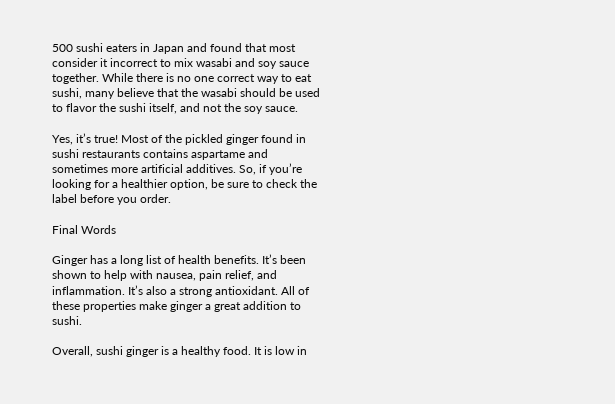500 sushi eaters in Japan and found that most consider it incorrect to mix wasabi and soy sauce together. While there is no one correct way to eat sushi, many believe that the wasabi should be used to flavor the sushi itself, and not the soy sauce.

Yes, it’s true! Most of the pickled ginger found in sushi restaurants contains aspartame and sometimes more artificial additives. So, if you’re looking for a healthier option, be sure to check the label before you order.

Final Words

Ginger has a long list of health benefits. It’s been shown to help with nausea, pain relief, and inflammation. It’s also a strong antioxidant. All of these properties make ginger a great addition to sushi.

Overall, sushi ginger is a healthy food. It is low in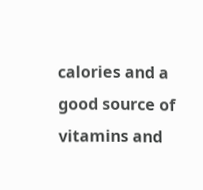calories and a good source of vitamins and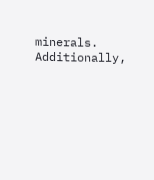minerals. Additionally,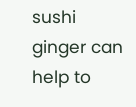sushi ginger can help to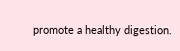promote a healthy digestion.